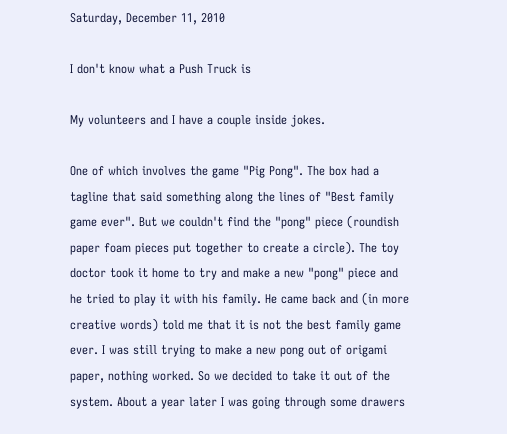Saturday, December 11, 2010

I don't know what a Push Truck is

My volunteers and I have a couple inside jokes.

One of which involves the game "Pig Pong". The box had a tagline that said something along the lines of "Best family game ever". But we couldn't find the "pong" piece (roundish paper foam pieces put together to create a circle). The toy doctor took it home to try and make a new "pong" piece and he tried to play it with his family. He came back and (in more creative words) told me that it is not the best family game ever. I was still trying to make a new pong out of origami paper, nothing worked. So we decided to take it out of the system. About a year later I was going through some drawers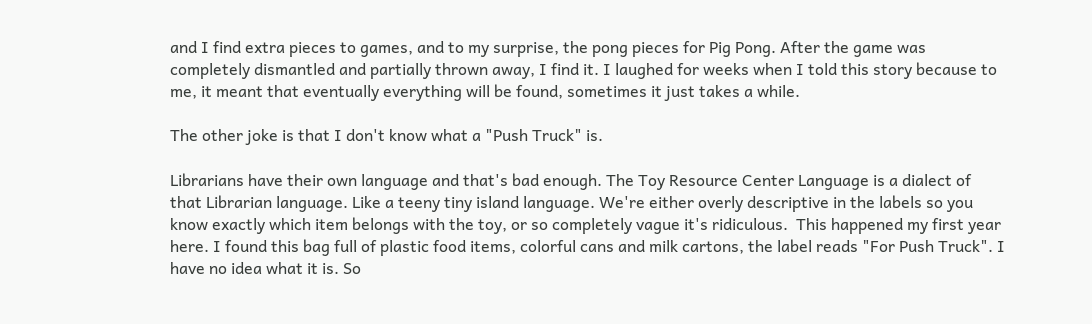and I find extra pieces to games, and to my surprise, the pong pieces for Pig Pong. After the game was completely dismantled and partially thrown away, I find it. I laughed for weeks when I told this story because to me, it meant that eventually everything will be found, sometimes it just takes a while.

The other joke is that I don't know what a "Push Truck" is.

Librarians have their own language and that's bad enough. The Toy Resource Center Language is a dialect of that Librarian language. Like a teeny tiny island language. We're either overly descriptive in the labels so you know exactly which item belongs with the toy, or so completely vague it's ridiculous.  This happened my first year here. I found this bag full of plastic food items, colorful cans and milk cartons, the label reads "For Push Truck". I have no idea what it is. So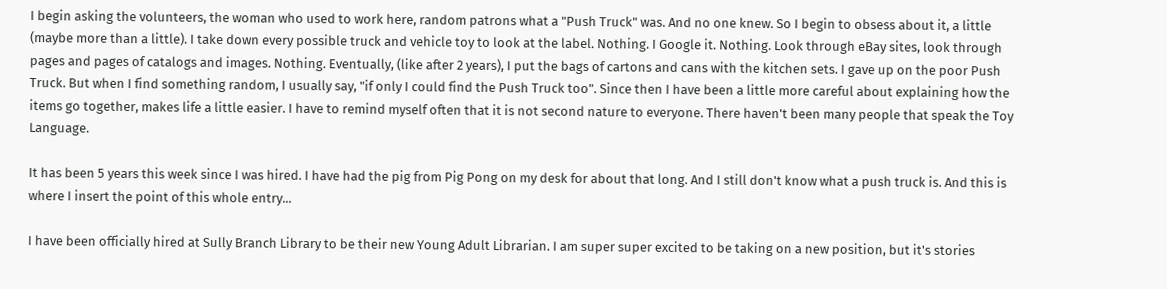I begin asking the volunteers, the woman who used to work here, random patrons what a "Push Truck" was. And no one knew. So I begin to obsess about it, a little (maybe more than a little). I take down every possible truck and vehicle toy to look at the label. Nothing. I Google it. Nothing. Look through eBay sites, look through pages and pages of catalogs and images. Nothing. Eventually, (like after 2 years), I put the bags of cartons and cans with the kitchen sets. I gave up on the poor Push Truck. But when I find something random, I usually say, "if only I could find the Push Truck too". Since then I have been a little more careful about explaining how the items go together, makes life a little easier. I have to remind myself often that it is not second nature to everyone. There haven't been many people that speak the Toy Language.

It has been 5 years this week since I was hired. I have had the pig from Pig Pong on my desk for about that long. And I still don't know what a push truck is. And this is where I insert the point of this whole entry...

I have been officially hired at Sully Branch Library to be their new Young Adult Librarian. I am super super excited to be taking on a new position, but it's stories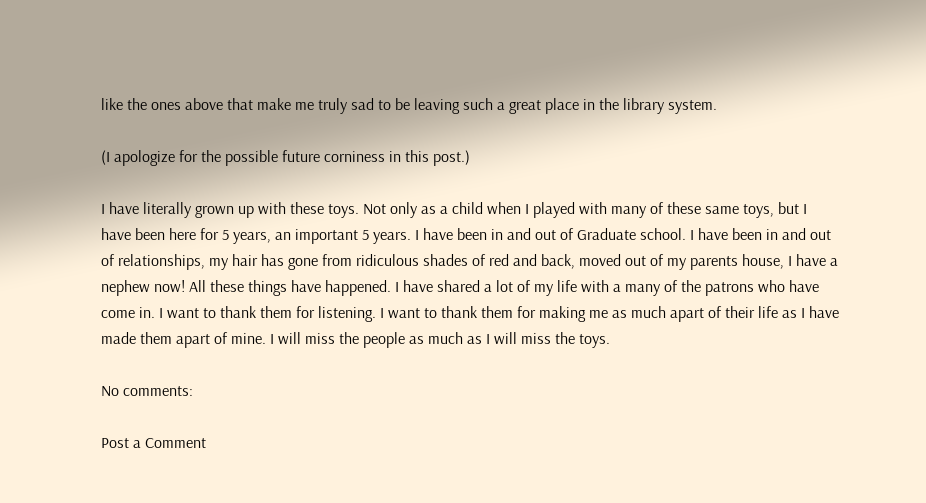like the ones above that make me truly sad to be leaving such a great place in the library system.

(I apologize for the possible future corniness in this post.)

I have literally grown up with these toys. Not only as a child when I played with many of these same toys, but I have been here for 5 years, an important 5 years. I have been in and out of Graduate school. I have been in and out of relationships, my hair has gone from ridiculous shades of red and back, moved out of my parents house, I have a nephew now! All these things have happened. I have shared a lot of my life with a many of the patrons who have come in. I want to thank them for listening. I want to thank them for making me as much apart of their life as I have made them apart of mine. I will miss the people as much as I will miss the toys.

No comments:

Post a Comment